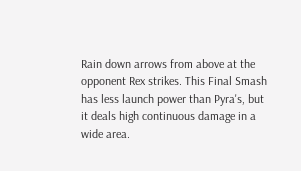Rain down arrows from above at the opponent Rex strikes. This Final Smash has less launch power than Pyra's, but it deals high continuous damage in a wide area.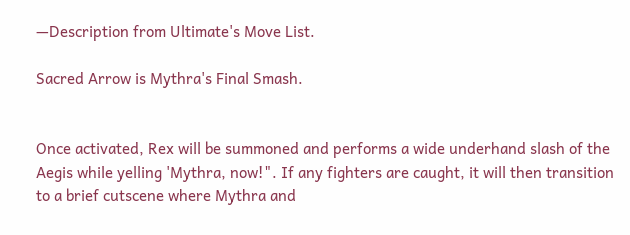—Description from Ultimate's Move List.

Sacred Arrow is Mythra's Final Smash.


Once activated, Rex will be summoned and performs a wide underhand slash of the Aegis while yelling 'Mythra, now!". If any fighters are caught, it will then transition to a brief cutscene where Mythra and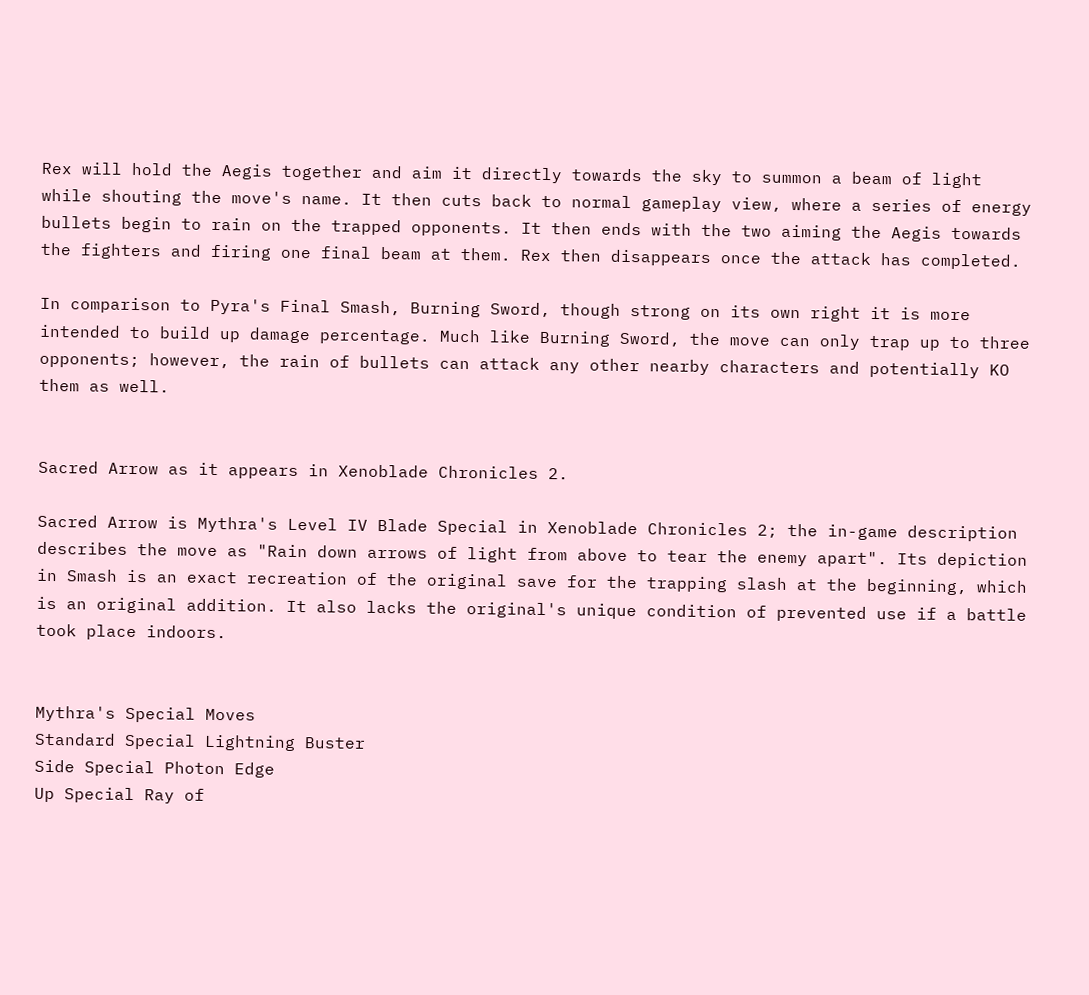Rex will hold the Aegis together and aim it directly towards the sky to summon a beam of light while shouting the move's name. It then cuts back to normal gameplay view, where a series of energy bullets begin to rain on the trapped opponents. It then ends with the two aiming the Aegis towards the fighters and firing one final beam at them. Rex then disappears once the attack has completed.

In comparison to Pyra's Final Smash, Burning Sword, though strong on its own right it is more intended to build up damage percentage. Much like Burning Sword, the move can only trap up to three opponents; however, the rain of bullets can attack any other nearby characters and potentially KO them as well.


Sacred Arrow as it appears in Xenoblade Chronicles 2.

Sacred Arrow is Mythra's Level IV Blade Special in Xenoblade Chronicles 2; the in-game description describes the move as "Rain down arrows of light from above to tear the enemy apart". Its depiction in Smash is an exact recreation of the original save for the trapping slash at the beginning, which is an original addition. It also lacks the original's unique condition of prevented use if a battle took place indoors.


Mythra's Special Moves
Standard Special Lightning Buster
Side Special Photon Edge
Up Special Ray of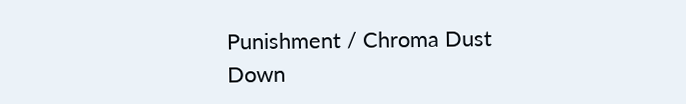Punishment / Chroma Dust
Down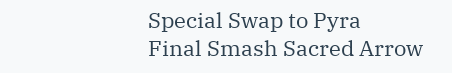Special Swap to Pyra
Final Smash Sacred Arrow